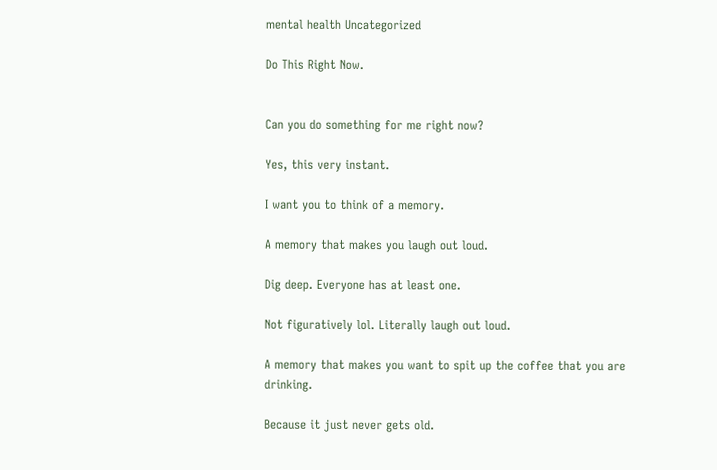mental health Uncategorized

Do This Right Now.


Can you do something for me right now?

Yes, this very instant.

I want you to think of a memory.

A memory that makes you laugh out loud.

Dig deep. Everyone has at least one.

Not figuratively lol. Literally laugh out loud.

A memory that makes you want to spit up the coffee that you are drinking.

Because it just never gets old.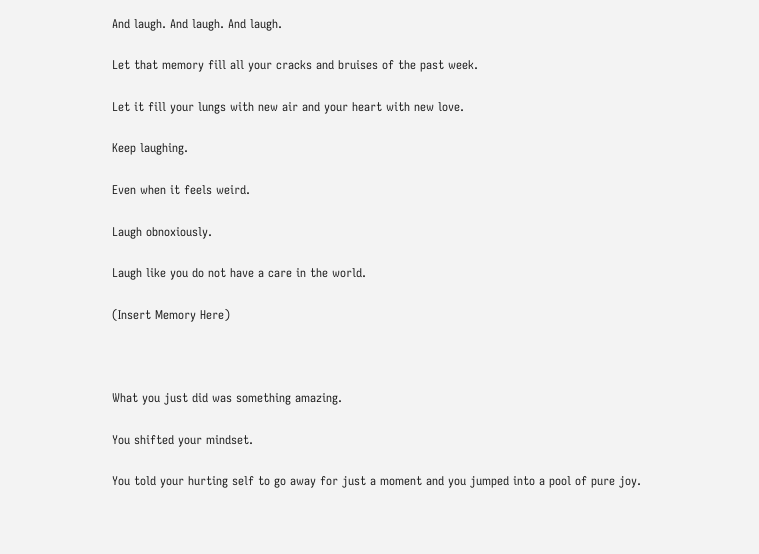And laugh. And laugh. And laugh.

Let that memory fill all your cracks and bruises of the past week.

Let it fill your lungs with new air and your heart with new love.

Keep laughing.

Even when it feels weird.

Laugh obnoxiously.

Laugh like you do not have a care in the world.

(Insert Memory Here)



What you just did was something amazing.

You shifted your mindset.

You told your hurting self to go away for just a moment and you jumped into a pool of pure joy.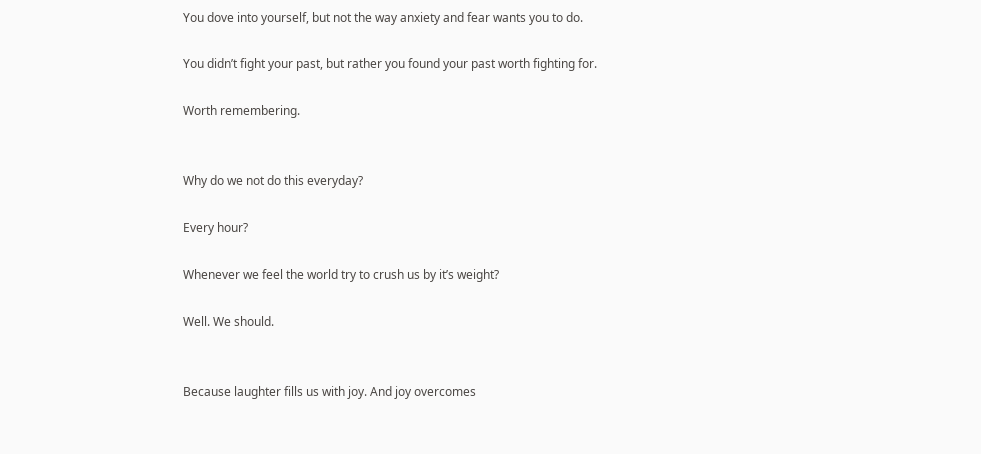You dove into yourself, but not the way anxiety and fear wants you to do.

You didn’t fight your past, but rather you found your past worth fighting for.

Worth remembering.


Why do we not do this everyday?

Every hour?

Whenever we feel the world try to crush us by it’s weight?

Well. We should.


Because laughter fills us with joy. And joy overcomes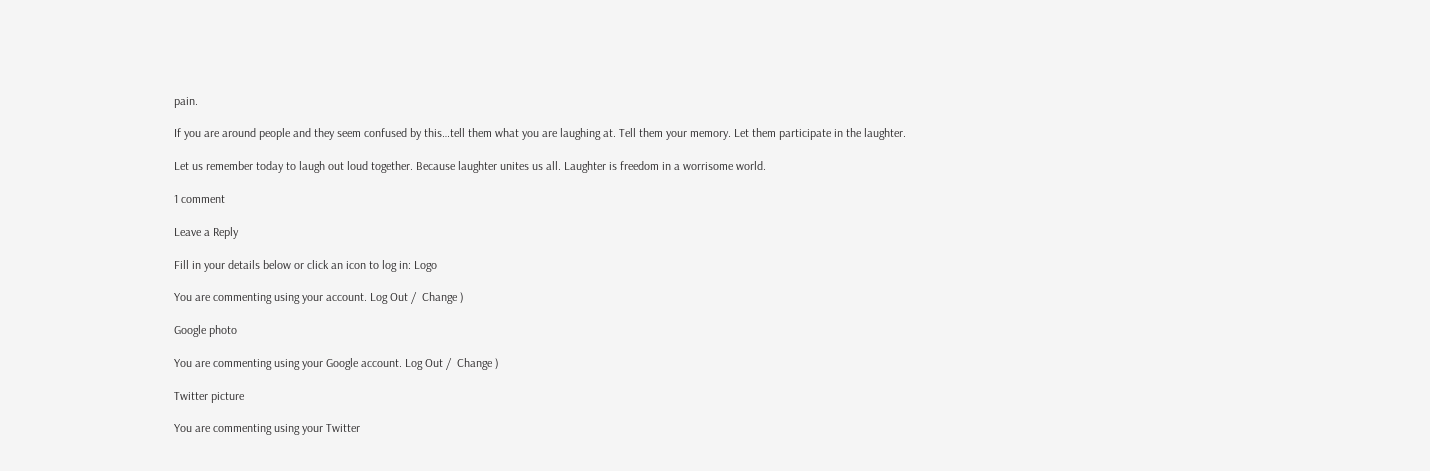pain.

If you are around people and they seem confused by this…tell them what you are laughing at. Tell them your memory. Let them participate in the laughter.

Let us remember today to laugh out loud together. Because laughter unites us all. Laughter is freedom in a worrisome world.

1 comment

Leave a Reply

Fill in your details below or click an icon to log in: Logo

You are commenting using your account. Log Out /  Change )

Google photo

You are commenting using your Google account. Log Out /  Change )

Twitter picture

You are commenting using your Twitter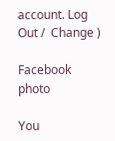account. Log Out /  Change )

Facebook photo

You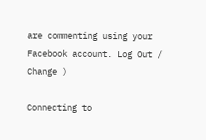are commenting using your Facebook account. Log Out /  Change )

Connecting to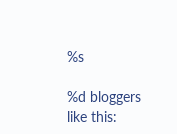%s

%d bloggers like this: